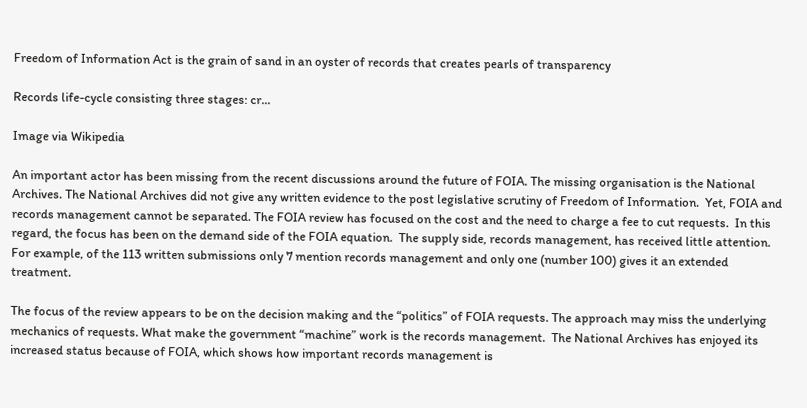Freedom of Information Act is the grain of sand in an oyster of records that creates pearls of transparency

Records life-cycle consisting three stages: cr...

Image via Wikipedia

An important actor has been missing from the recent discussions around the future of FOIA. The missing organisation is the National Archives. The National Archives did not give any written evidence to the post legislative scrutiny of Freedom of Information.  Yet, FOIA and records management cannot be separated. The FOIA review has focused on the cost and the need to charge a fee to cut requests.  In this regard, the focus has been on the demand side of the FOIA equation.  The supply side, records management, has received little attention.  For example, of the 113 written submissions only 7 mention records management and only one (number 100) gives it an extended treatment.

The focus of the review appears to be on the decision making and the “politics” of FOIA requests. The approach may miss the underlying mechanics of requests. What make the government “machine” work is the records management.  The National Archives has enjoyed its increased status because of FOIA, which shows how important records management is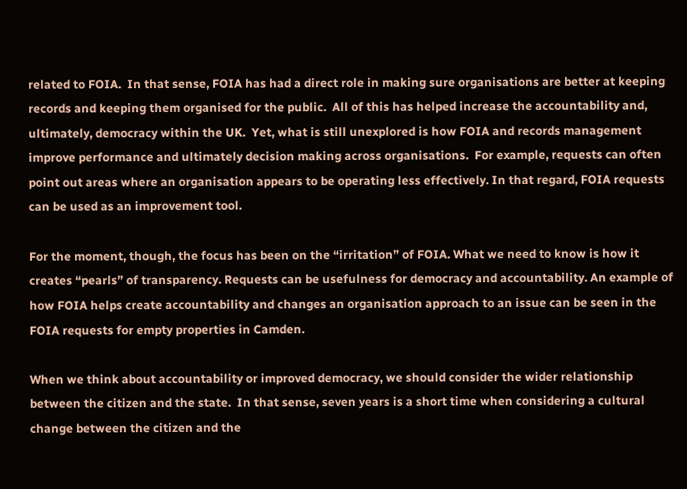related to FOIA.  In that sense, FOIA has had a direct role in making sure organisations are better at keeping records and keeping them organised for the public.  All of this has helped increase the accountability and, ultimately, democracy within the UK.  Yet, what is still unexplored is how FOIA and records management improve performance and ultimately decision making across organisations.  For example, requests can often point out areas where an organisation appears to be operating less effectively. In that regard, FOIA requests can be used as an improvement tool.

For the moment, though, the focus has been on the “irritation” of FOIA. What we need to know is how it creates “pearls” of transparency. Requests can be usefulness for democracy and accountability. An example of how FOIA helps create accountability and changes an organisation approach to an issue can be seen in the FOIA requests for empty properties in Camden.

When we think about accountability or improved democracy, we should consider the wider relationship between the citizen and the state.  In that sense, seven years is a short time when considering a cultural change between the citizen and the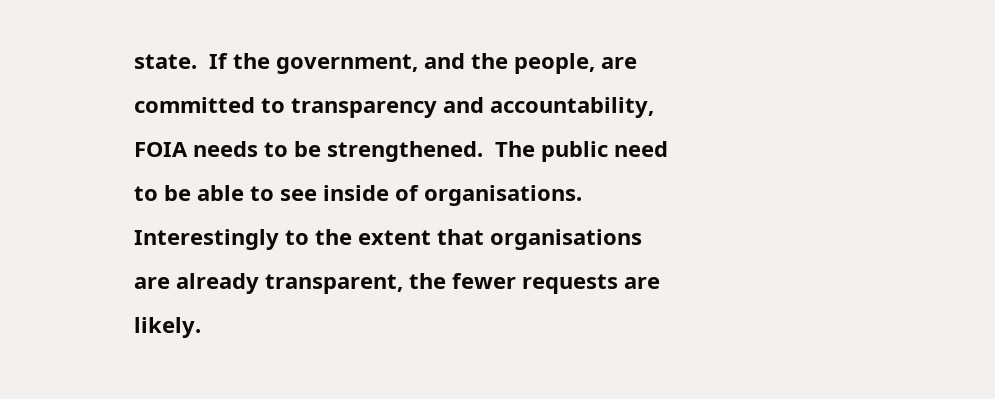state.  If the government, and the people, are committed to transparency and accountability, FOIA needs to be strengthened.  The public need to be able to see inside of organisations.  Interestingly to the extent that organisations are already transparent, the fewer requests are likely.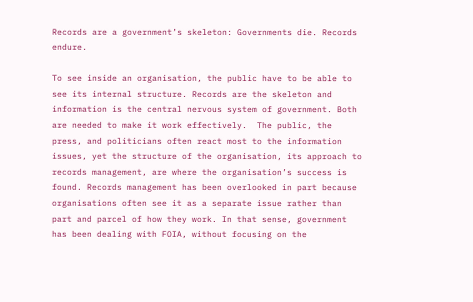Records are a government’s skeleton: Governments die. Records endure.

To see inside an organisation, the public have to be able to see its internal structure. Records are the skeleton and information is the central nervous system of government. Both are needed to make it work effectively.  The public, the press, and politicians often react most to the information issues, yet the structure of the organisation, its approach to records management, are where the organisation’s success is found. Records management has been overlooked in part because organisations often see it as a separate issue rather than part and parcel of how they work. In that sense, government has been dealing with FOIA, without focusing on the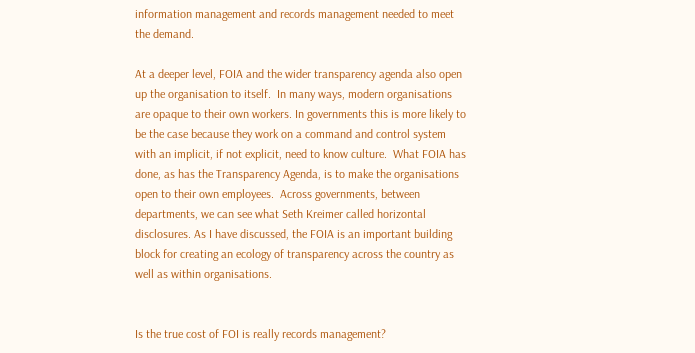information management and records management needed to meet the demand.

At a deeper level, FOIA and the wider transparency agenda also open up the organisation to itself.  In many ways, modern organisations are opaque to their own workers. In governments this is more likely to be the case because they work on a command and control system with an implicit, if not explicit, need to know culture.  What FOIA has done, as has the Transparency Agenda, is to make the organisations open to their own employees.  Across governments, between departments, we can see what Seth Kreimer called horizontal disclosures. As I have discussed, the FOIA is an important building block for creating an ecology of transparency across the country as well as within organisations.


Is the true cost of FOI is really records management?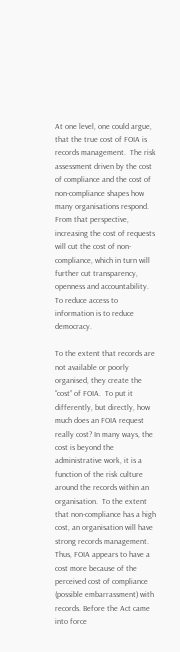At one level, one could argue, that the true cost of FOIA is records management.  The risk assessment driven by the cost of compliance and the cost of non-compliance shapes how many organisations respond.  From that perspective, increasing the cost of requests will cut the cost of non-compliance, which in turn will further cut transparency, openness and accountability.  To reduce access to information is to reduce democracy.

To the extent that records are not available or poorly organised, they create the “cost” of FOIA.  To put it differently, but directly, how much does an FOIA request really cost? In many ways, the cost is beyond the administrative work, it is a function of the risk culture around the records within an organisation.  To the extent that non-compliance has a high cost, an organisation will have strong records management.  Thus, FOIA appears to have a cost more because of the perceived cost of compliance (possible embarrassment) with records. Before the Act came into force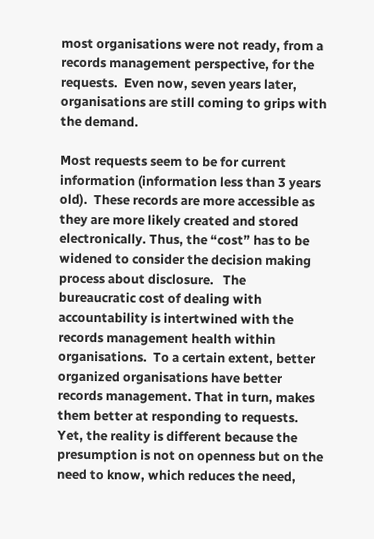most organisations were not ready, from a records management perspective, for the requests.  Even now, seven years later, organisations are still coming to grips with the demand.

Most requests seem to be for current information (information less than 3 years old).  These records are more accessible as they are more likely created and stored electronically. Thus, the “cost” has to be widened to consider the decision making process about disclosure.   The bureaucratic cost of dealing with accountability is intertwined with the records management health within organisations.  To a certain extent, better organized organisations have better records management. That in turn, makes them better at responding to requests. Yet, the reality is different because the presumption is not on openness but on the need to know, which reduces the need,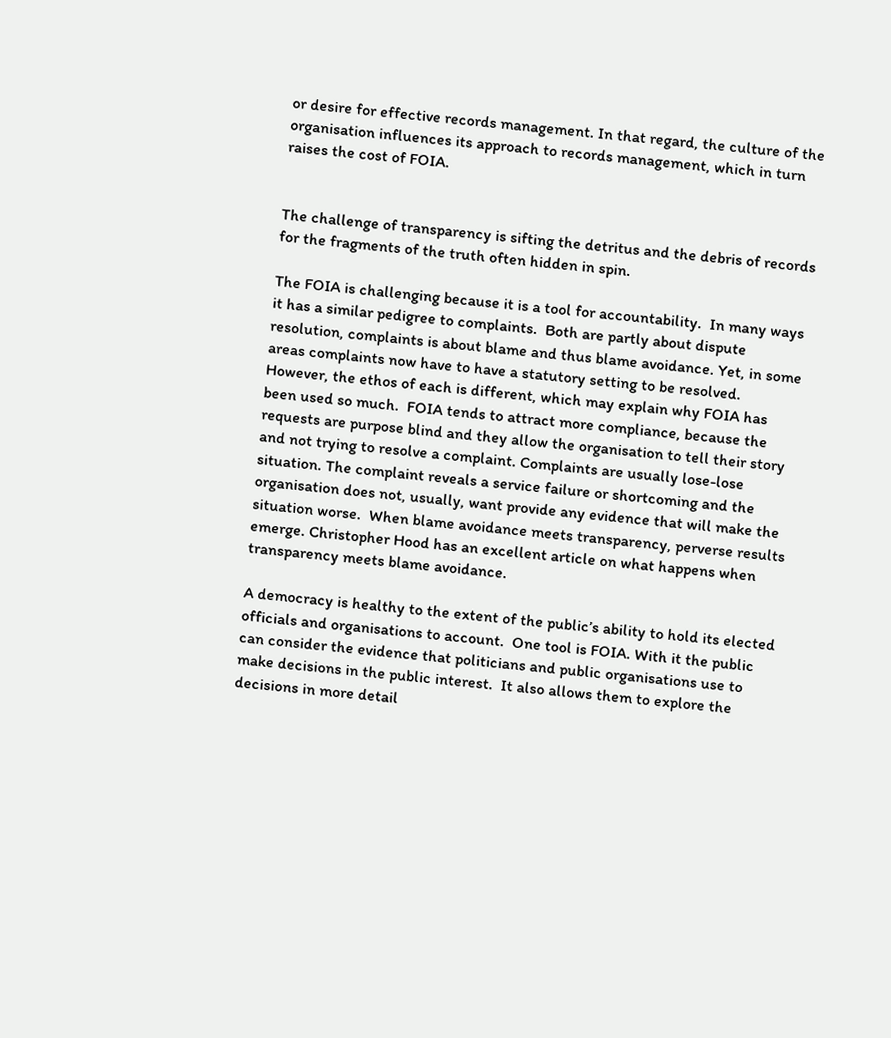or desire for effective records management. In that regard, the culture of the organisation influences its approach to records management, which in turn raises the cost of FOIA.


The challenge of transparency is sifting the detritus and the debris of records for the fragments of the truth often hidden in spin.

The FOIA is challenging because it is a tool for accountability.  In many ways it has a similar pedigree to complaints.  Both are partly about dispute resolution, complaints is about blame and thus blame avoidance. Yet, in some areas complaints now have to have a statutory setting to be resolved. However, the ethos of each is different, which may explain why FOIA has been used so much.  FOIA tends to attract more compliance, because the requests are purpose blind and they allow the organisation to tell their story and not trying to resolve a complaint. Complaints are usually lose-lose situation. The complaint reveals a service failure or shortcoming and the organisation does not, usually, want provide any evidence that will make the situation worse.  When blame avoidance meets transparency, perverse results emerge. Christopher Hood has an excellent article on what happens when transparency meets blame avoidance.

A democracy is healthy to the extent of the public’s ability to hold its elected officials and organisations to account.  One tool is FOIA. With it the public can consider the evidence that politicians and public organisations use to make decisions in the public interest.  It also allows them to explore the decisions in more detail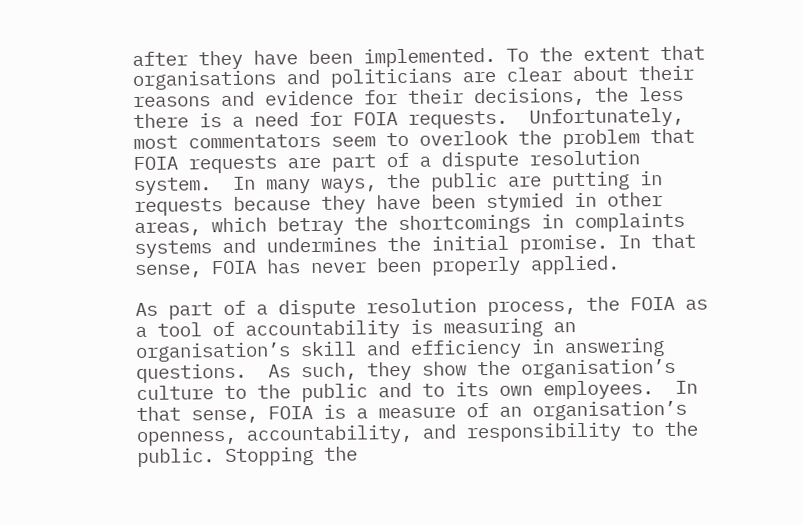after they have been implemented. To the extent that organisations and politicians are clear about their reasons and evidence for their decisions, the less there is a need for FOIA requests.  Unfortunately, most commentators seem to overlook the problem that FOIA requests are part of a dispute resolution system.  In many ways, the public are putting in requests because they have been stymied in other areas, which betray the shortcomings in complaints systems and undermines the initial promise. In that sense, FOIA has never been properly applied.

As part of a dispute resolution process, the FOIA as a tool of accountability is measuring an organisation’s skill and efficiency in answering questions.  As such, they show the organisation’s culture to the public and to its own employees.  In that sense, FOIA is a measure of an organisation’s openness, accountability, and responsibility to the public. Stopping the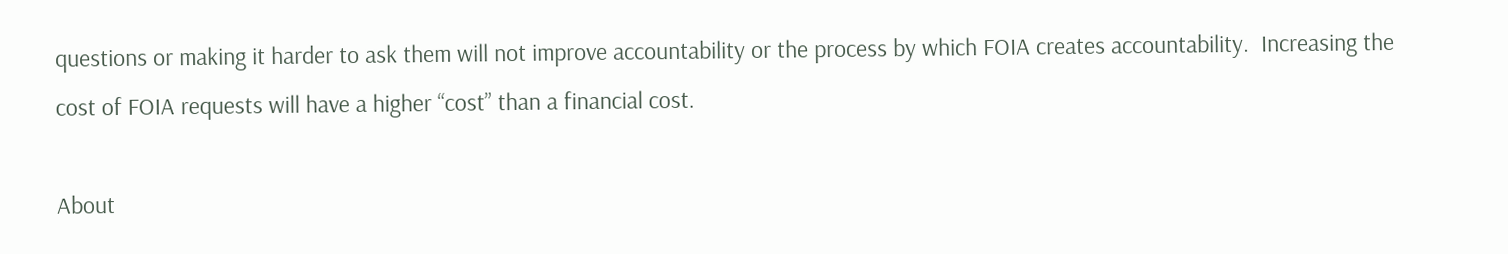questions or making it harder to ask them will not improve accountability or the process by which FOIA creates accountability.  Increasing the cost of FOIA requests will have a higher “cost” than a financial cost.

About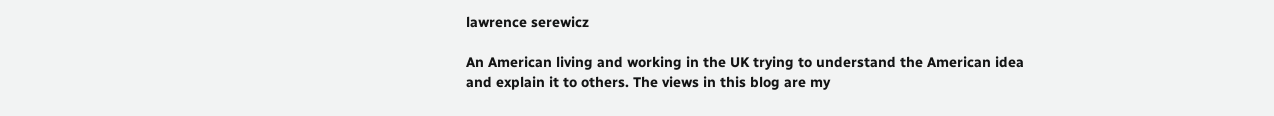lawrence serewicz

An American living and working in the UK trying to understand the American idea and explain it to others. The views in this blog are my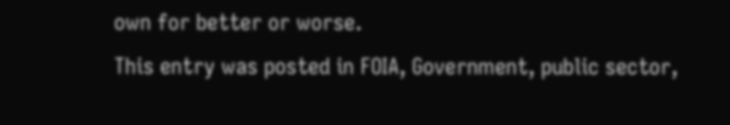own for better or worse.
This entry was posted in FOIA, Government, public sector,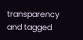transparency and tagged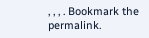, , , . Bookmark the permalink.